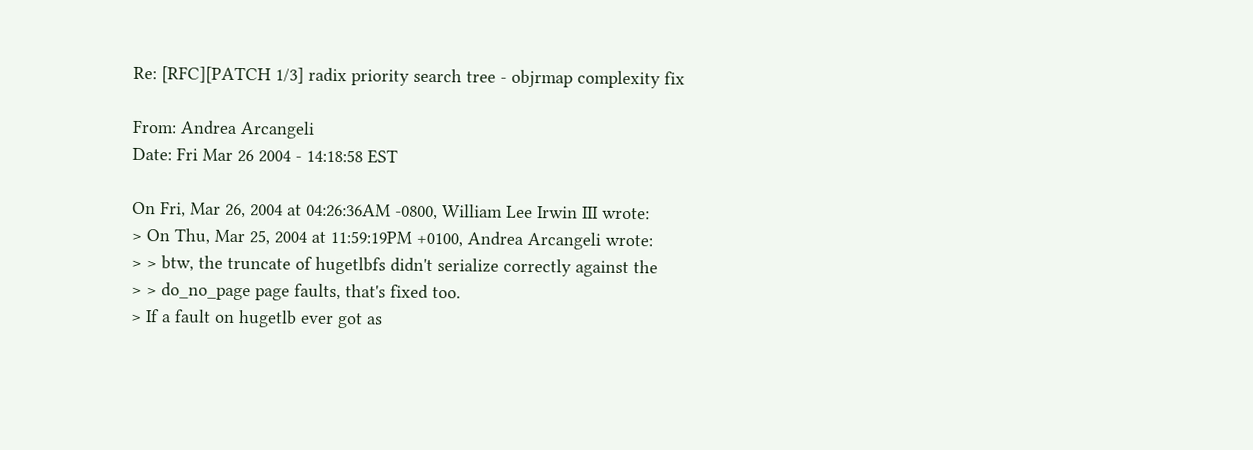Re: [RFC][PATCH 1/3] radix priority search tree - objrmap complexity fix

From: Andrea Arcangeli
Date: Fri Mar 26 2004 - 14:18:58 EST

On Fri, Mar 26, 2004 at 04:26:36AM -0800, William Lee Irwin III wrote:
> On Thu, Mar 25, 2004 at 11:59:19PM +0100, Andrea Arcangeli wrote:
> > btw, the truncate of hugetlbfs didn't serialize correctly against the
> > do_no_page page faults, that's fixed too.
> If a fault on hugetlb ever got as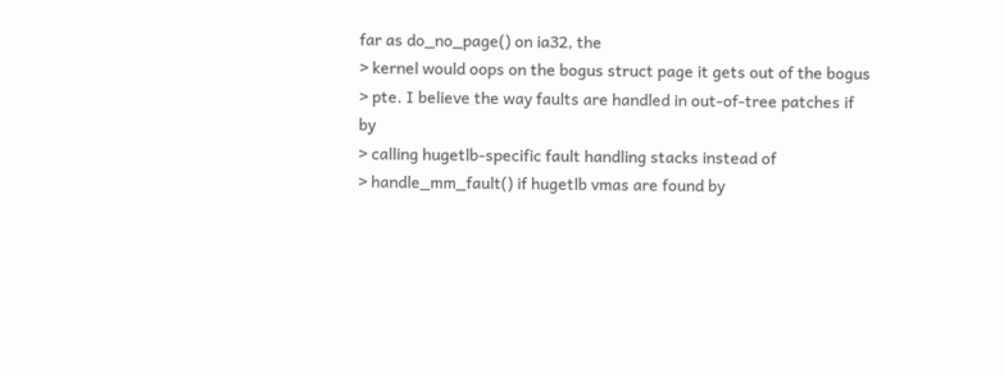far as do_no_page() on ia32, the
> kernel would oops on the bogus struct page it gets out of the bogus
> pte. I believe the way faults are handled in out-of-tree patches if by
> calling hugetlb-specific fault handling stacks instead of
> handle_mm_fault() if hugetlb vmas are found by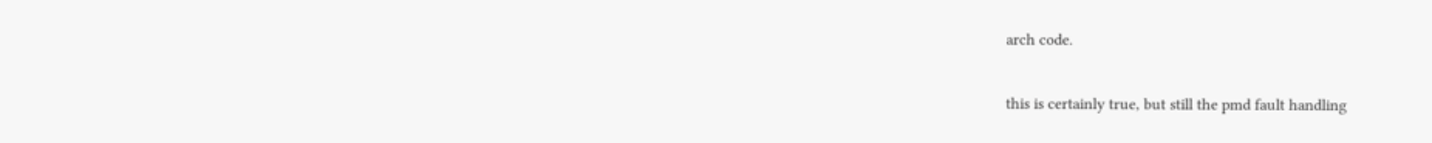arch code.

this is certainly true, but still the pmd fault handling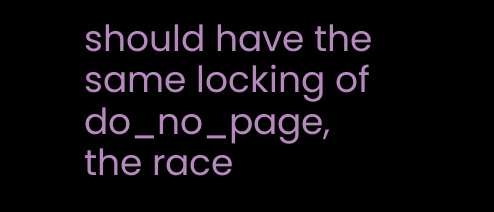should have the
same locking of do_no_page, the race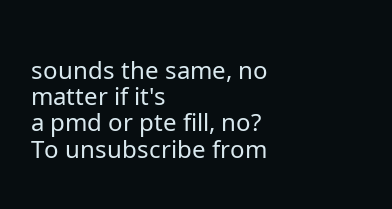sounds the same, no matter if it's
a pmd or pte fill, no?
To unsubscribe from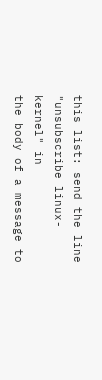this list: send the line "unsubscribe linux-kernel" in
the body of a message to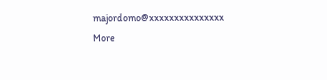majordomo@xxxxxxxxxxxxxxx
More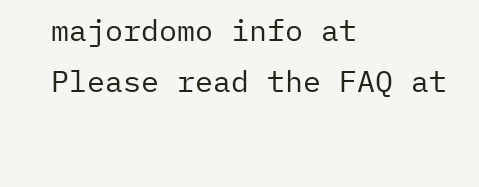majordomo info at
Please read the FAQ at